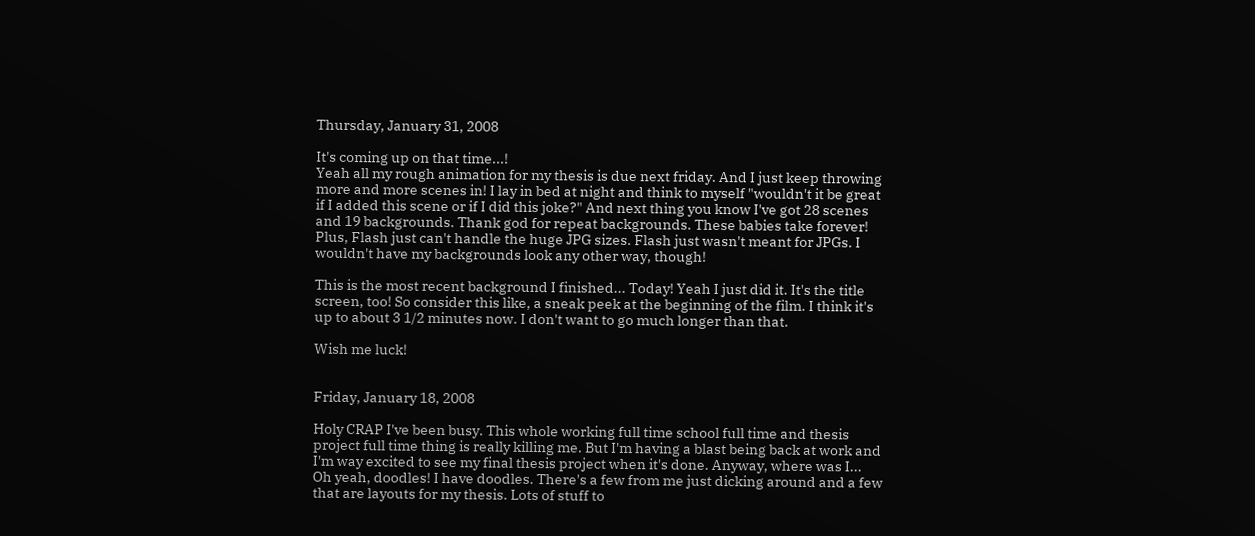Thursday, January 31, 2008

It's coming up on that time...!
Yeah all my rough animation for my thesis is due next friday. And I just keep throwing more and more scenes in! I lay in bed at night and think to myself "wouldn't it be great if I added this scene or if I did this joke?" And next thing you know I've got 28 scenes and 19 backgrounds. Thank god for repeat backgrounds. These babies take forever! Plus, Flash just can't handle the huge JPG sizes. Flash just wasn't meant for JPGs. I wouldn't have my backgrounds look any other way, though!

This is the most recent background I finished... Today! Yeah I just did it. It's the title screen, too! So consider this like, a sneak peek at the beginning of the film. I think it's up to about 3 1/2 minutes now. I don't want to go much longer than that.

Wish me luck!


Friday, January 18, 2008

Holy CRAP I've been busy. This whole working full time school full time and thesis project full time thing is really killing me. But I'm having a blast being back at work and I'm way excited to see my final thesis project when it's done. Anyway, where was I... Oh yeah, doodles! I have doodles. There's a few from me just dicking around and a few that are layouts for my thesis. Lots of stuff to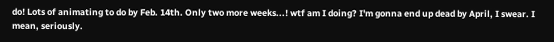do! Lots of animating to do by Feb. 14th. Only two more weeks...! wtf am I doing? I'm gonna end up dead by April, I swear. I mean, seriously.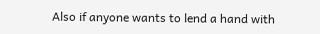Also if anyone wants to lend a hand with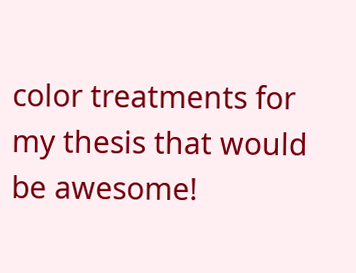color treatments for my thesis that would be awesome!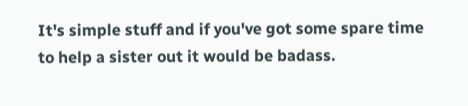It's simple stuff and if you've got some spare time to help a sister out it would be badass.